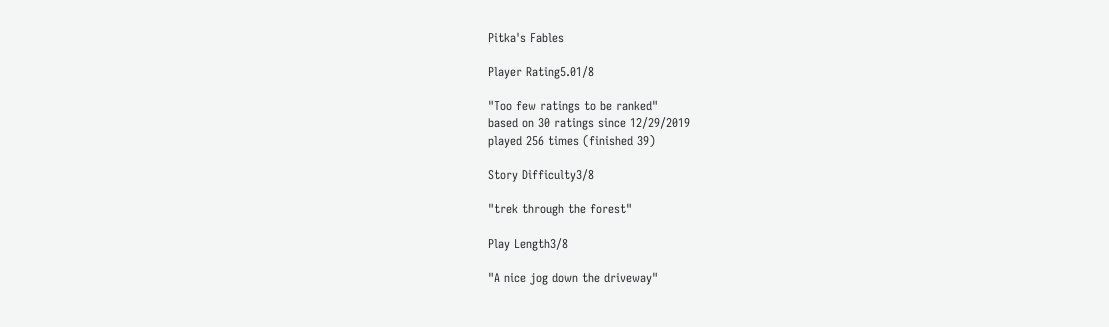Pitka's Fables

Player Rating5.01/8

"Too few ratings to be ranked"
based on 30 ratings since 12/29/2019
played 256 times (finished 39)

Story Difficulty3/8

"trek through the forest"

Play Length3/8

"A nice jog down the driveway"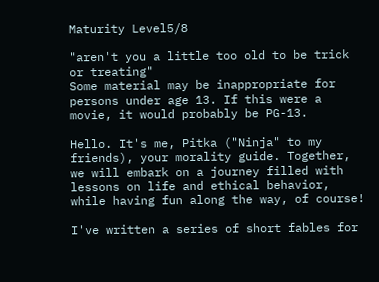Maturity Level5/8

"aren't you a little too old to be trick or treating"
Some material may be inappropriate for persons under age 13. If this were a movie, it would probably be PG-13.

Hello. It's me, Pitka ("Ninja" to my friends), your morality guide. Together, we will embark on a journey filled with lessons on life and ethical behavior, while having fun along the way, of course!

I've written a series of short fables for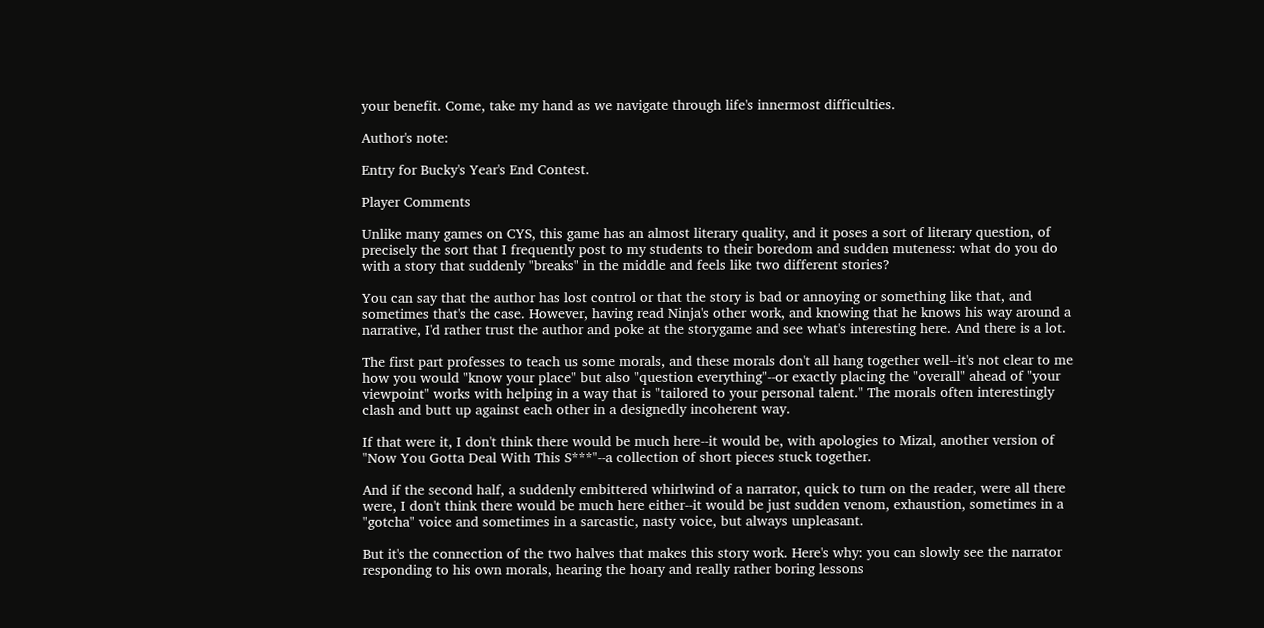your benefit. Come, take my hand as we navigate through life's innermost difficulties.

Author's note:

Entry for Bucky's Year's End Contest.

Player Comments

Unlike many games on CYS, this game has an almost literary quality, and it poses a sort of literary question, of precisely the sort that I frequently post to my students to their boredom and sudden muteness: what do you do with a story that suddenly "breaks" in the middle and feels like two different stories?

You can say that the author has lost control or that the story is bad or annoying or something like that, and sometimes that's the case. However, having read Ninja's other work, and knowing that he knows his way around a narrative, I'd rather trust the author and poke at the storygame and see what's interesting here. And there is a lot.

The first part professes to teach us some morals, and these morals don't all hang together well--it's not clear to me how you would "know your place" but also "question everything"--or exactly placing the "overall" ahead of "your viewpoint" works with helping in a way that is "tailored to your personal talent." The morals often interestingly clash and butt up against each other in a designedly incoherent way.

If that were it, I don't think there would be much here--it would be, with apologies to Mizal, another version of "Now You Gotta Deal With This S***"--a collection of short pieces stuck together.

And if the second half, a suddenly embittered whirlwind of a narrator, quick to turn on the reader, were all there were, I don't think there would be much here either--it would be just sudden venom, exhaustion, sometimes in a "gotcha" voice and sometimes in a sarcastic, nasty voice, but always unpleasant.

But it's the connection of the two halves that makes this story work. Here's why: you can slowly see the narrator responding to his own morals, hearing the hoary and really rather boring lessons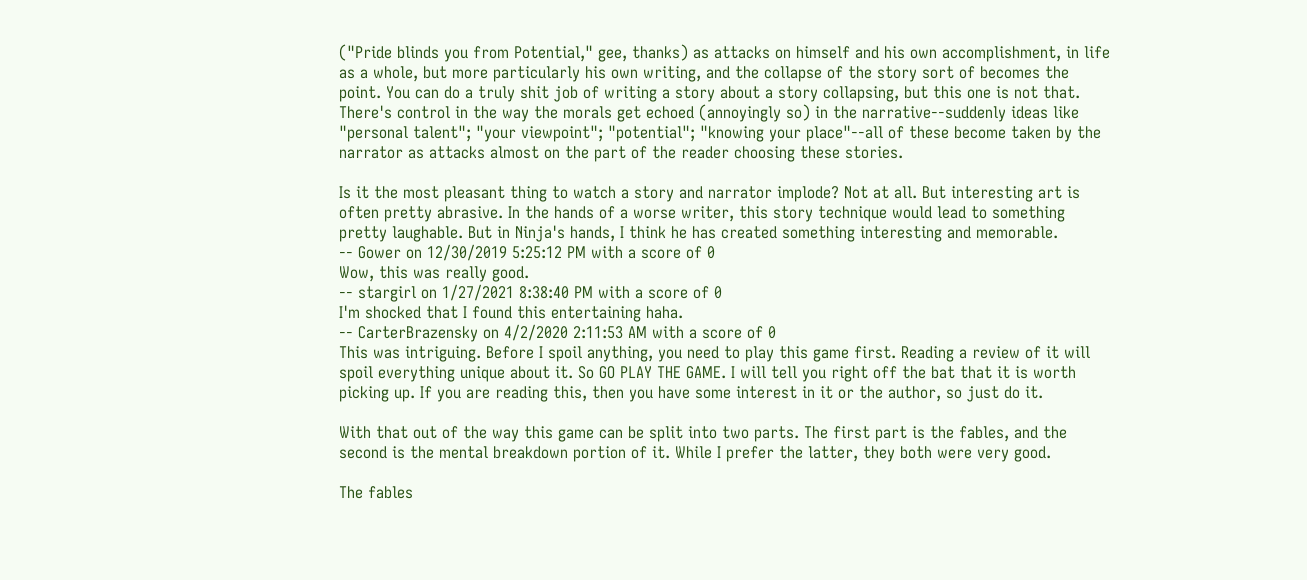("Pride blinds you from Potential," gee, thanks) as attacks on himself and his own accomplishment, in life as a whole, but more particularly his own writing, and the collapse of the story sort of becomes the point. You can do a truly shit job of writing a story about a story collapsing, but this one is not that. There's control in the way the morals get echoed (annoyingly so) in the narrative--suddenly ideas like "personal talent"; "your viewpoint"; "potential"; "knowing your place"--all of these become taken by the narrator as attacks almost on the part of the reader choosing these stories.

Is it the most pleasant thing to watch a story and narrator implode? Not at all. But interesting art is often pretty abrasive. In the hands of a worse writer, this story technique would lead to something pretty laughable. But in Ninja's hands, I think he has created something interesting and memorable.
-- Gower on 12/30/2019 5:25:12 PM with a score of 0
Wow, this was really good.
-- stargirl on 1/27/2021 8:38:40 PM with a score of 0
I'm shocked that I found this entertaining haha.
-- CarterBrazensky on 4/2/2020 2:11:53 AM with a score of 0
This was intriguing. Before I spoil anything, you need to play this game first. Reading a review of it will spoil everything unique about it. So GO PLAY THE GAME. I will tell you right off the bat that it is worth picking up. If you are reading this, then you have some interest in it or the author, so just do it.

With that out of the way this game can be split into two parts. The first part is the fables, and the second is the mental breakdown portion of it. While I prefer the latter, they both were very good.

The fables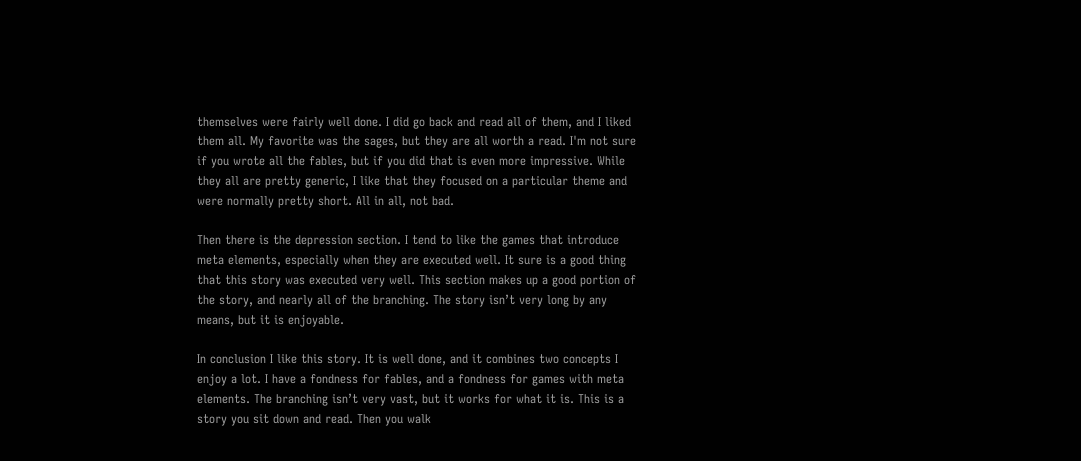themselves were fairly well done. I did go back and read all of them, and I liked them all. My favorite was the sages, but they are all worth a read. I'm not sure if you wrote all the fables, but if you did that is even more impressive. While they all are pretty generic, I like that they focused on a particular theme and were normally pretty short. All in all, not bad.

Then there is the depression section. I tend to like the games that introduce meta elements, especially when they are executed well. It sure is a good thing that this story was executed very well. This section makes up a good portion of the story, and nearly all of the branching. The story isn’t very long by any means, but it is enjoyable.

In conclusion I like this story. It is well done, and it combines two concepts I enjoy a lot. I have a fondness for fables, and a fondness for games with meta elements. The branching isn’t very vast, but it works for what it is. This is a story you sit down and read. Then you walk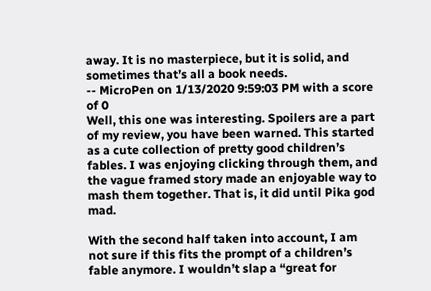away. It is no masterpiece, but it is solid, and sometimes that’s all a book needs.
-- MicroPen on 1/13/2020 9:59:03 PM with a score of 0
Well, this one was interesting. Spoilers are a part of my review, you have been warned. This started as a cute collection of pretty good children’s fables. I was enjoying clicking through them, and the vague framed story made an enjoyable way to mash them together. That is, it did until Pika god mad.

With the second half taken into account, I am not sure if this fits the prompt of a children’s fable anymore. I wouldn’t slap a “great for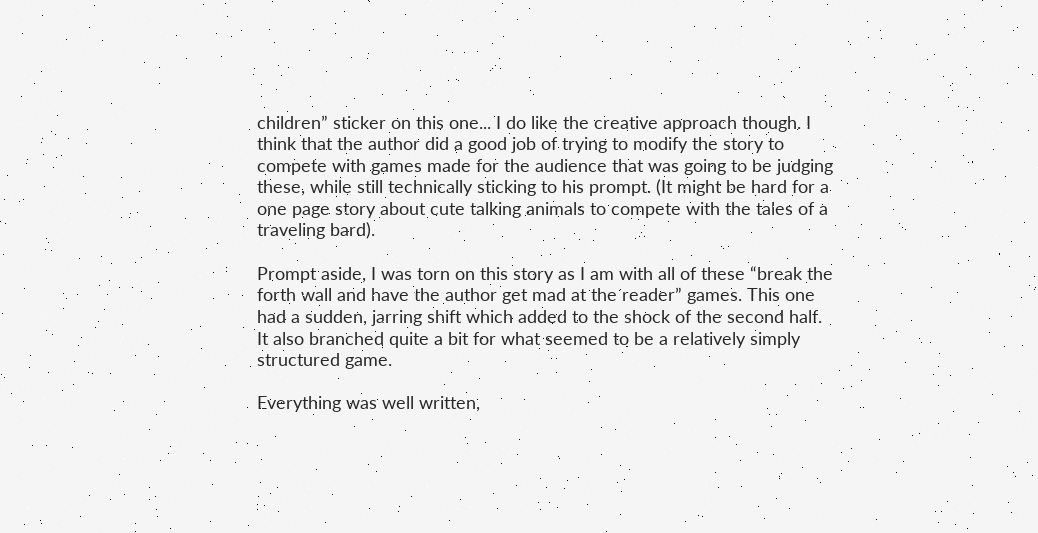children” sticker on this one... I do like the creative approach though. I think that the author did a good job of trying to modify the story to compete with games made for the audience that was going to be judging these, while still technically sticking to his prompt. (It might be hard for a one page story about cute talking animals to compete with the tales of a traveling bard).

Prompt aside, I was torn on this story as I am with all of these “break the forth wall and have the author get mad at the reader” games. This one had a sudden, jarring shift which added to the shock of the second half. It also branched quite a bit for what seemed to be a relatively simply structured game.

Everything was well written,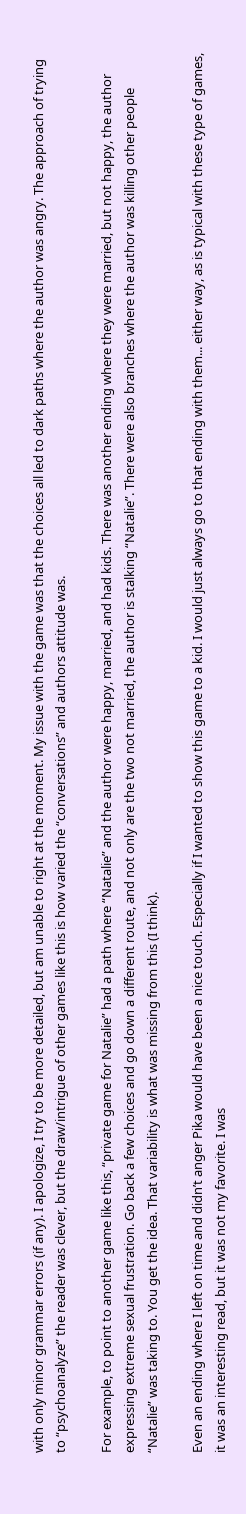with only minor grammar errors (if any). I apologize, I try to be more detailed, but am unable to right at the moment. My issue with the game was that the choices all led to dark paths where the author was angry. The approach of trying to “psychoanalyze” the reader was clever, but the draw/intrigue of other games like this is how varied the “conversations” and authors attitude was.

For example, to point to another game like this, “private game for Natalie” had a path where “Natalie” and the author were happy, married, and had kids. There was another ending where they were married, but not happy, the author expressing extreme sexual frustration. Go back a few choices and go down a different route, and not only are the two not married, the author is stalking “Natalie”. There were also branches where the author was killing other people “Natalie” was taking to. You get the idea. That variability is what was missing from this (I think).

Even an ending where I left on time and didn’t anger Pika would have been a nice touch. Especially if I wanted to show this game to a kid. I would just always go to that ending with them... either way, as is typical with these type of games, it was an interesting read, but it was not my favorite. I was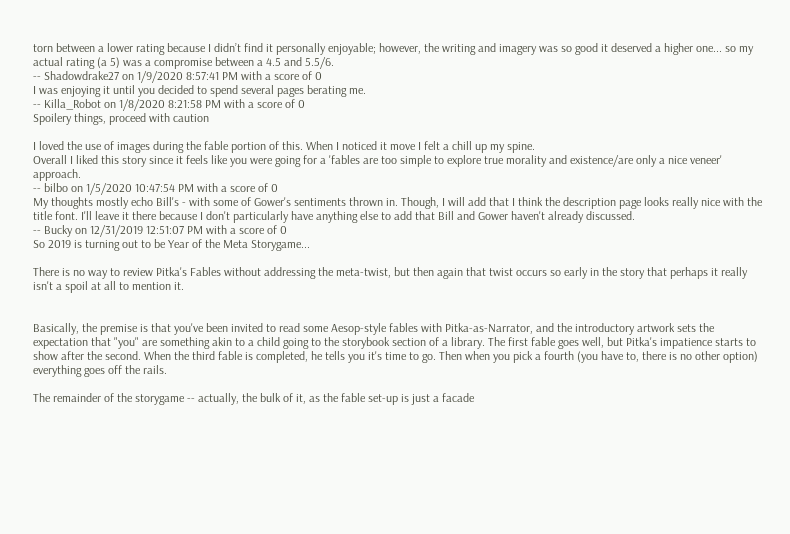torn between a lower rating because I didn’t find it personally enjoyable; however, the writing and imagery was so good it deserved a higher one... so my actual rating (a 5) was a compromise between a 4.5 and 5.5/6.
-- Shadowdrake27 on 1/9/2020 8:57:41 PM with a score of 0
I was enjoying it until you decided to spend several pages berating me.
-- Killa_Robot on 1/8/2020 8:21:58 PM with a score of 0
Spoilery things, proceed with caution

I loved the use of images during the fable portion of this. When I noticed it move I felt a chill up my spine.
Overall I liked this story since it feels like you were going for a 'fables are too simple to explore true morality and existence/are only a nice veneer' approach.
-- bilbo on 1/5/2020 10:47:54 PM with a score of 0
My thoughts mostly echo Bill's - with some of Gower's sentiments thrown in. Though, I will add that I think the description page looks really nice with the title font. I'll leave it there because I don't particularly have anything else to add that Bill and Gower haven't already discussed.
-- Bucky on 12/31/2019 12:51:07 PM with a score of 0
So 2019 is turning out to be Year of the Meta Storygame...

There is no way to review Pitka's Fables without addressing the meta-twist, but then again that twist occurs so early in the story that perhaps it really isn't a spoil at all to mention it.


Basically, the premise is that you've been invited to read some Aesop-style fables with Pitka-as-Narrator, and the introductory artwork sets the expectation that "you" are something akin to a child going to the storybook section of a library. The first fable goes well, but Pitka's impatience starts to show after the second. When the third fable is completed, he tells you it's time to go. Then when you pick a fourth (you have to, there is no other option) everything goes off the rails.

The remainder of the storygame -- actually, the bulk of it, as the fable set-up is just a facade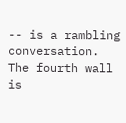-- is a rambling conversation. The fourth wall is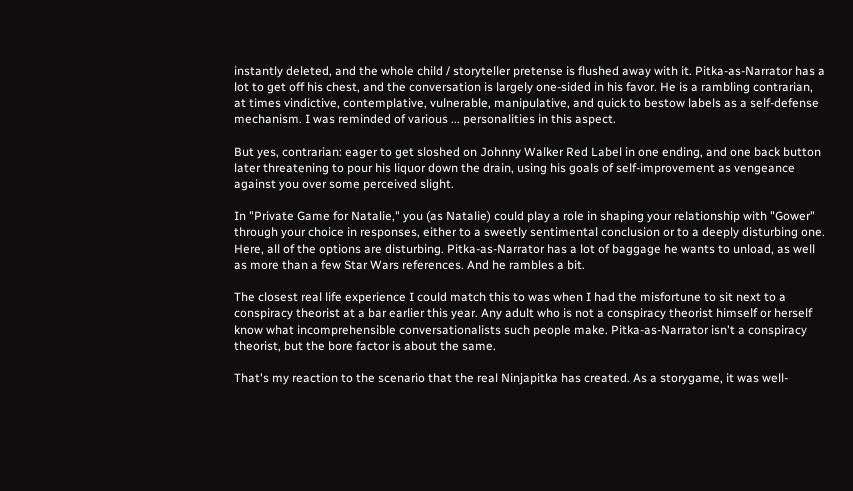instantly deleted, and the whole child / storyteller pretense is flushed away with it. Pitka-as-Narrator has a lot to get off his chest, and the conversation is largely one-sided in his favor. He is a rambling contrarian, at times vindictive, contemplative, vulnerable, manipulative, and quick to bestow labels as a self-defense mechanism. I was reminded of various ... personalities in this aspect.

But yes, contrarian: eager to get sloshed on Johnny Walker Red Label in one ending, and one back button later threatening to pour his liquor down the drain, using his goals of self-improvement as vengeance against you over some perceived slight.

In "Private Game for Natalie," you (as Natalie) could play a role in shaping your relationship with "Gower" through your choice in responses, either to a sweetly sentimental conclusion or to a deeply disturbing one. Here, all of the options are disturbing. Pitka-as-Narrator has a lot of baggage he wants to unload, as well as more than a few Star Wars references. And he rambles a bit.

The closest real life experience I could match this to was when I had the misfortune to sit next to a conspiracy theorist at a bar earlier this year. Any adult who is not a conspiracy theorist himself or herself know what incomprehensible conversationalists such people make. Pitka-as-Narrator isn't a conspiracy theorist, but the bore factor is about the same.

That's my reaction to the scenario that the real Ninjapitka has created. As a storygame, it was well-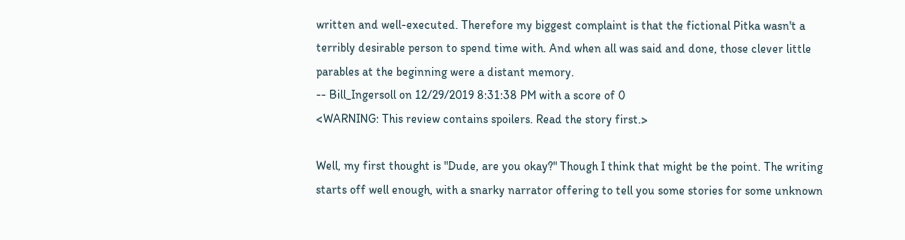written and well-executed. Therefore my biggest complaint is that the fictional Pitka wasn't a terribly desirable person to spend time with. And when all was said and done, those clever little parables at the beginning were a distant memory.
-- Bill_Ingersoll on 12/29/2019 8:31:38 PM with a score of 0
<WARNING: This review contains spoilers. Read the story first.>

Well, my first thought is "Dude, are you okay?" Though I think that might be the point. The writing starts off well enough, with a snarky narrator offering to tell you some stories for some unknown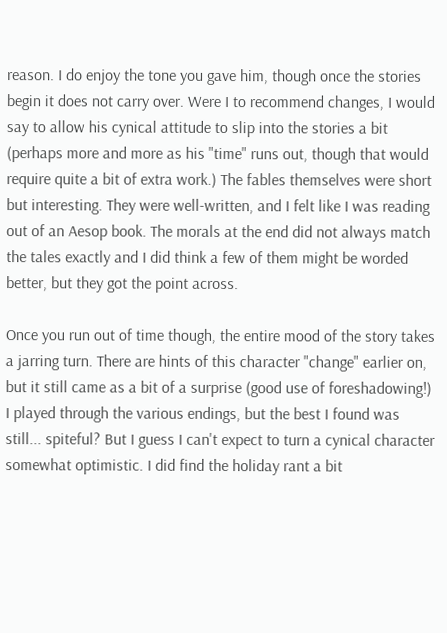reason. I do enjoy the tone you gave him, though once the stories begin it does not carry over. Were I to recommend changes, I would say to allow his cynical attitude to slip into the stories a bit (perhaps more and more as his "time" runs out, though that would require quite a bit of extra work.) The fables themselves were short but interesting. They were well-written, and I felt like I was reading out of an Aesop book. The morals at the end did not always match the tales exactly and I did think a few of them might be worded better, but they got the point across.

Once you run out of time though, the entire mood of the story takes a jarring turn. There are hints of this character "change" earlier on, but it still came as a bit of a surprise (good use of foreshadowing!) I played through the various endings, but the best I found was still... spiteful? But I guess I can't expect to turn a cynical character somewhat optimistic. I did find the holiday rant a bit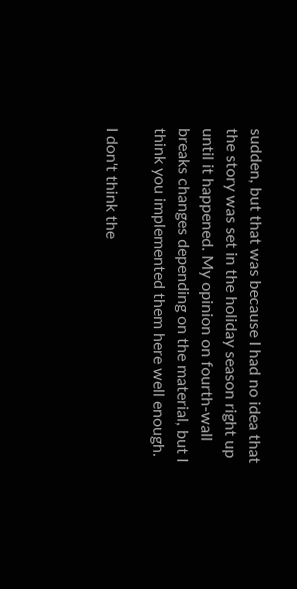sudden, but that was because I had no idea that the story was set in the holiday season right up until it happened. My opinion on fourth-wall breaks changes depending on the material, but I think you implemented them here well enough.

I don't think the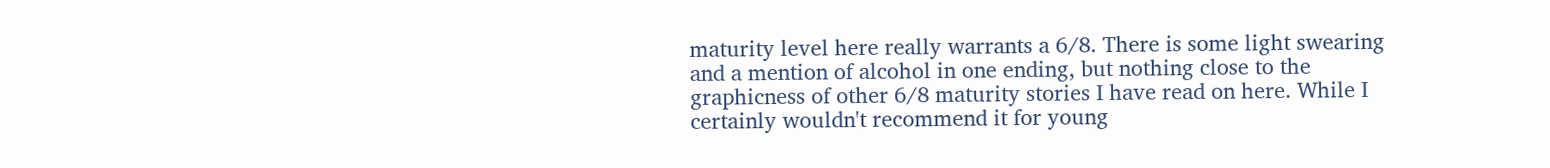maturity level here really warrants a 6/8. There is some light swearing and a mention of alcohol in one ending, but nothing close to the graphicness of other 6/8 maturity stories I have read on here. While I certainly wouldn't recommend it for young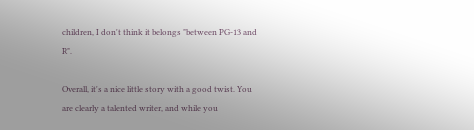children, I don't think it belongs "between PG-13 and R".

Overall, it's a nice little story with a good twist. You are clearly a talented writer, and while you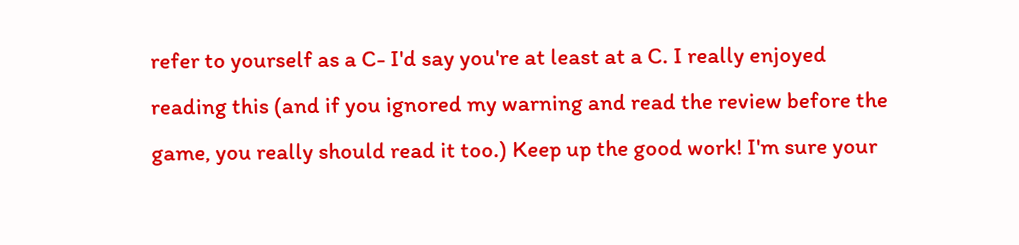refer to yourself as a C- I'd say you're at least at a C. I really enjoyed reading this (and if you ignored my warning and read the review before the game, you really should read it too.) Keep up the good work! I'm sure your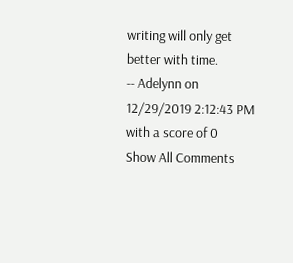writing will only get better with time.
-- Adelynn on 12/29/2019 2:12:43 PM with a score of 0
Show All Comments